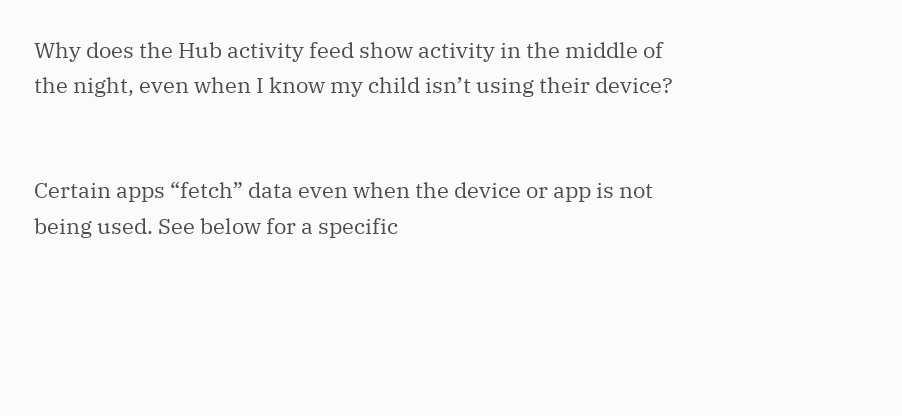Why does the Hub activity feed show activity in the middle of the night, even when I know my child isn’t using their device?


Certain apps “fetch” data even when the device or app is not being used. See below for a specific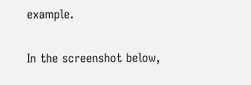example.

In the screenshot below,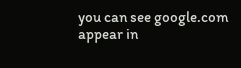you can see google.com appear in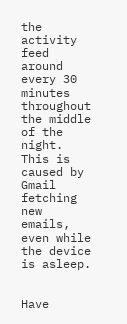the activity feed around every 30 minutes throughout the middle of the night. This is caused by Gmail fetching new emails, even while the device is asleep.


Have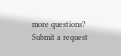more questions? Submit a request